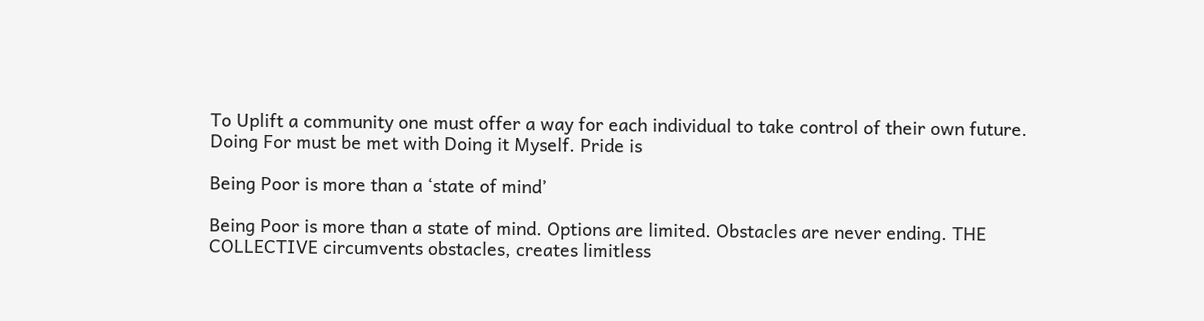To Uplift a community one must offer a way for each individual to take control of their own future. Doing For must be met with Doing it Myself. Pride is

Being Poor is more than a ‘state of mind’

Being Poor is more than a state of mind. Options are limited. Obstacles are never ending. THE COLLECTIVE circumvents obstacles, creates limitless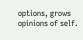options, grows opinions of self.